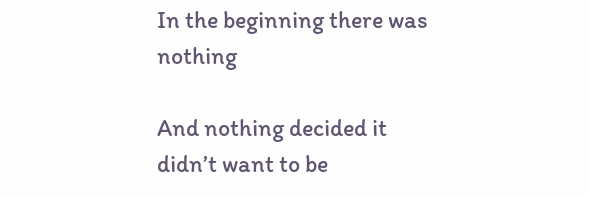In the beginning there was nothing

And nothing decided it didn’t want to be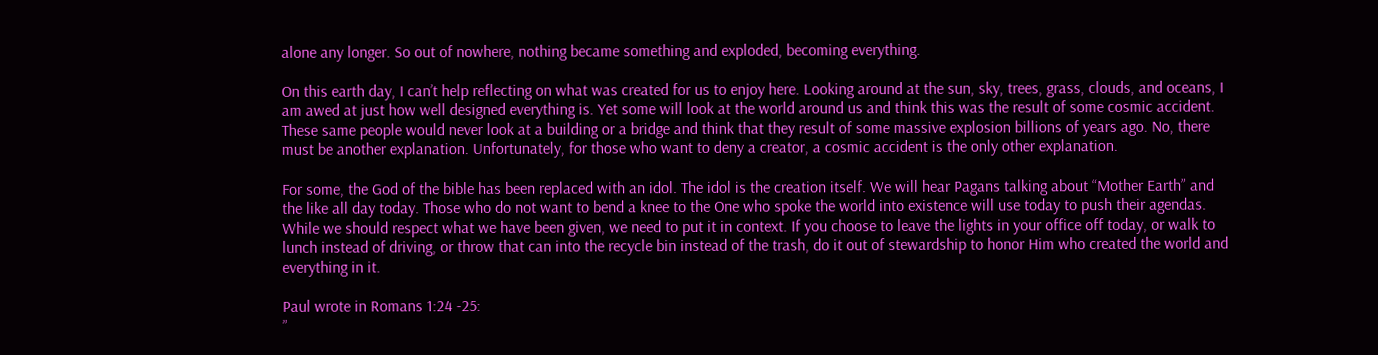alone any longer. So out of nowhere, nothing became something and exploded, becoming everything.

On this earth day, I can’t help reflecting on what was created for us to enjoy here. Looking around at the sun, sky, trees, grass, clouds, and oceans, I am awed at just how well designed everything is. Yet some will look at the world around us and think this was the result of some cosmic accident. These same people would never look at a building or a bridge and think that they result of some massive explosion billions of years ago. No, there must be another explanation. Unfortunately, for those who want to deny a creator, a cosmic accident is the only other explanation.

For some, the God of the bible has been replaced with an idol. The idol is the creation itself. We will hear Pagans talking about “Mother Earth” and the like all day today. Those who do not want to bend a knee to the One who spoke the world into existence will use today to push their agendas. While we should respect what we have been given, we need to put it in context. If you choose to leave the lights in your office off today, or walk to lunch instead of driving, or throw that can into the recycle bin instead of the trash, do it out of stewardship to honor Him who created the world and everything in it.

Paul wrote in Romans 1:24 -25:
”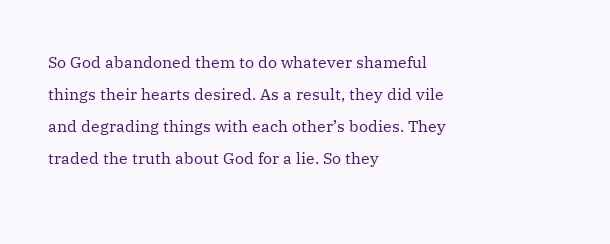So God abandoned them to do whatever shameful things their hearts desired. As a result, they did vile and degrading things with each other’s bodies. They traded the truth about God for a lie. So they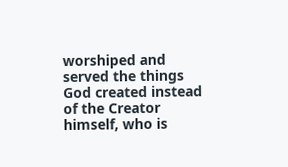worshiped and served the things God created instead of the Creator himself, who is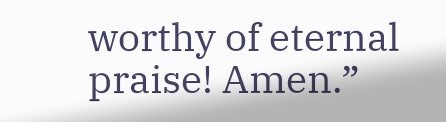worthy of eternal praise! Amen.”